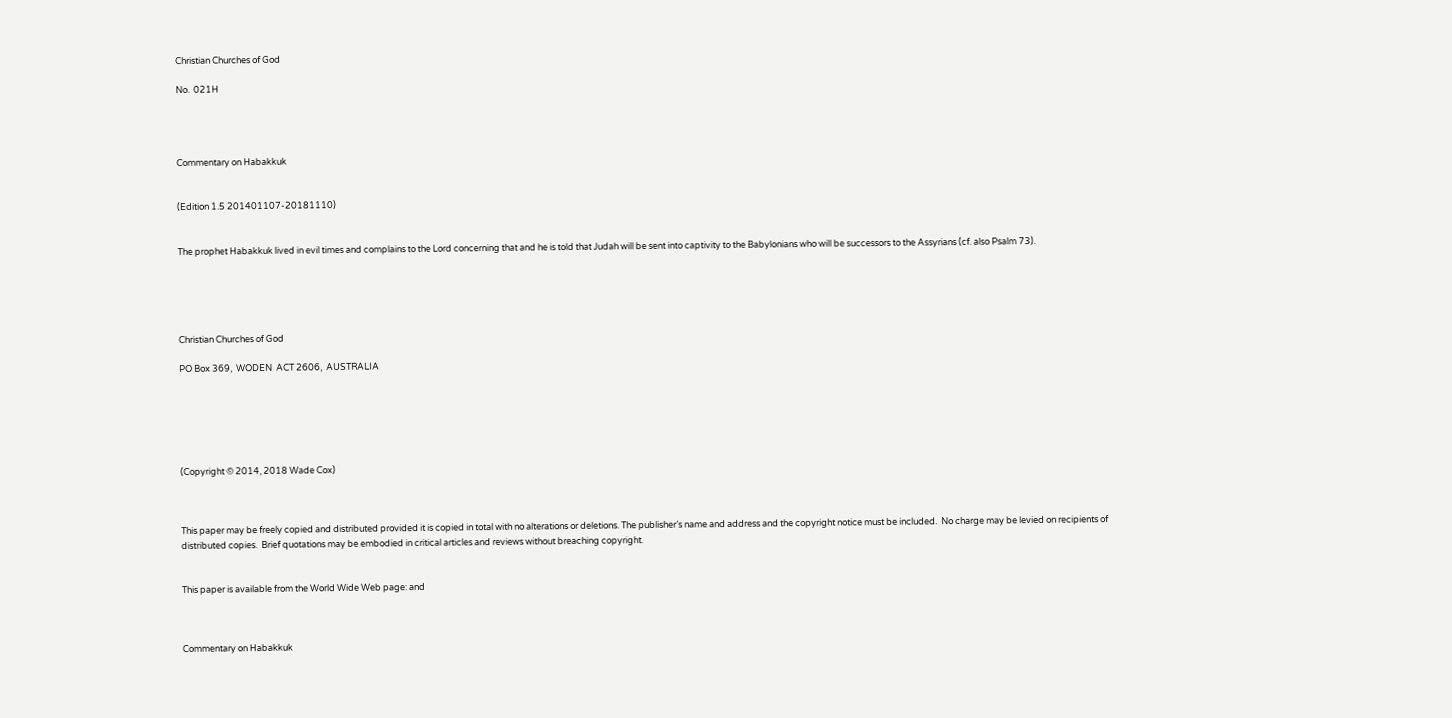Christian Churches of God

No.  021H




Commentary on Habakkuk


(Edition 1.5 201401107-20181110)


The prophet Habakkuk lived in evil times and complains to the Lord concerning that and he is told that Judah will be sent into captivity to the Babylonians who will be successors to the Assyrians (cf. also Psalm 73).





Christian Churches of God

PO Box 369,  WODEN  ACT 2606,  AUSTRALIA






(Copyright © 2014, 2018 Wade Cox)



This paper may be freely copied and distributed provided it is copied in total with no alterations or deletions. The publisher’s name and address and the copyright notice must be included.  No charge may be levied on recipients of distributed copies.  Brief quotations may be embodied in critical articles and reviews without breaching copyright.


This paper is available from the World Wide Web page: and



Commentary on Habakkuk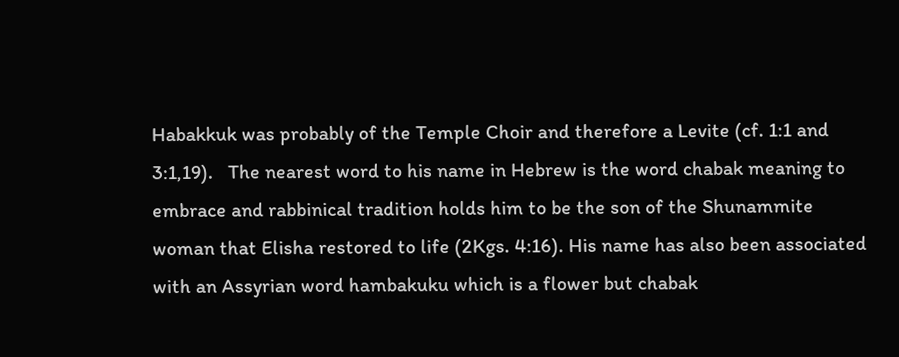Habakkuk was probably of the Temple Choir and therefore a Levite (cf. 1:1 and 3:1,19).   The nearest word to his name in Hebrew is the word chabak meaning to embrace and rabbinical tradition holds him to be the son of the Shunammite woman that Elisha restored to life (2Kgs. 4:16). His name has also been associated with an Assyrian word hambakuku which is a flower but chabak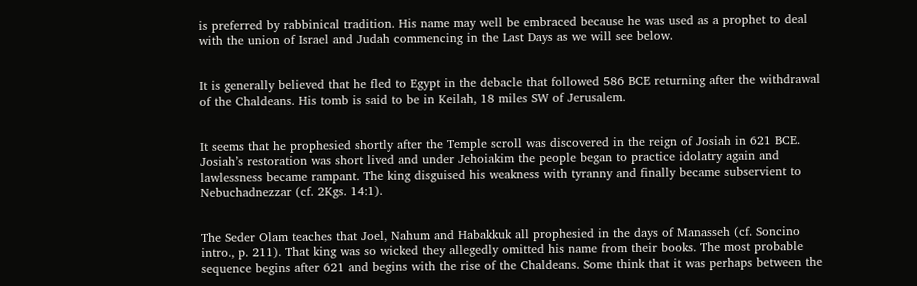is preferred by rabbinical tradition. His name may well be embraced because he was used as a prophet to deal with the union of Israel and Judah commencing in the Last Days as we will see below.


It is generally believed that he fled to Egypt in the debacle that followed 586 BCE returning after the withdrawal of the Chaldeans. His tomb is said to be in Keilah, 18 miles SW of Jerusalem.


It seems that he prophesied shortly after the Temple scroll was discovered in the reign of Josiah in 621 BCE. Josiah’s restoration was short lived and under Jehoiakim the people began to practice idolatry again and lawlessness became rampant. The king disguised his weakness with tyranny and finally became subservient to Nebuchadnezzar (cf. 2Kgs. 14:1).


The Seder Olam teaches that Joel, Nahum and Habakkuk all prophesied in the days of Manasseh (cf. Soncino intro., p. 211). That king was so wicked they allegedly omitted his name from their books. The most probable sequence begins after 621 and begins with the rise of the Chaldeans. Some think that it was perhaps between the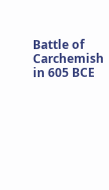Battle of Carchemish in 605 BCE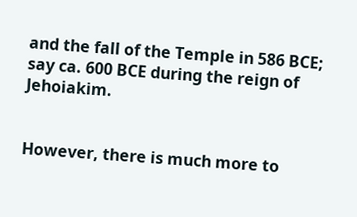and the fall of the Temple in 586 BCE; say ca. 600 BCE during the reign of Jehoiakim.


However, there is much more to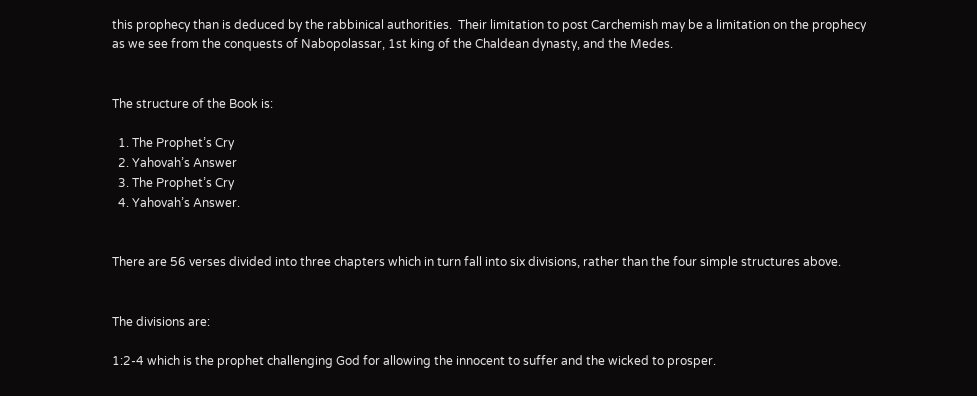this prophecy than is deduced by the rabbinical authorities.  Their limitation to post Carchemish may be a limitation on the prophecy as we see from the conquests of Nabopolassar, 1st king of the Chaldean dynasty, and the Medes.


The structure of the Book is:

  1. The Prophet’s Cry
  2. Yahovah’s Answer
  3. The Prophet’s Cry
  4. Yahovah’s Answer.


There are 56 verses divided into three chapters which in turn fall into six divisions, rather than the four simple structures above.


The divisions are:

1:2-4 which is the prophet challenging God for allowing the innocent to suffer and the wicked to prosper.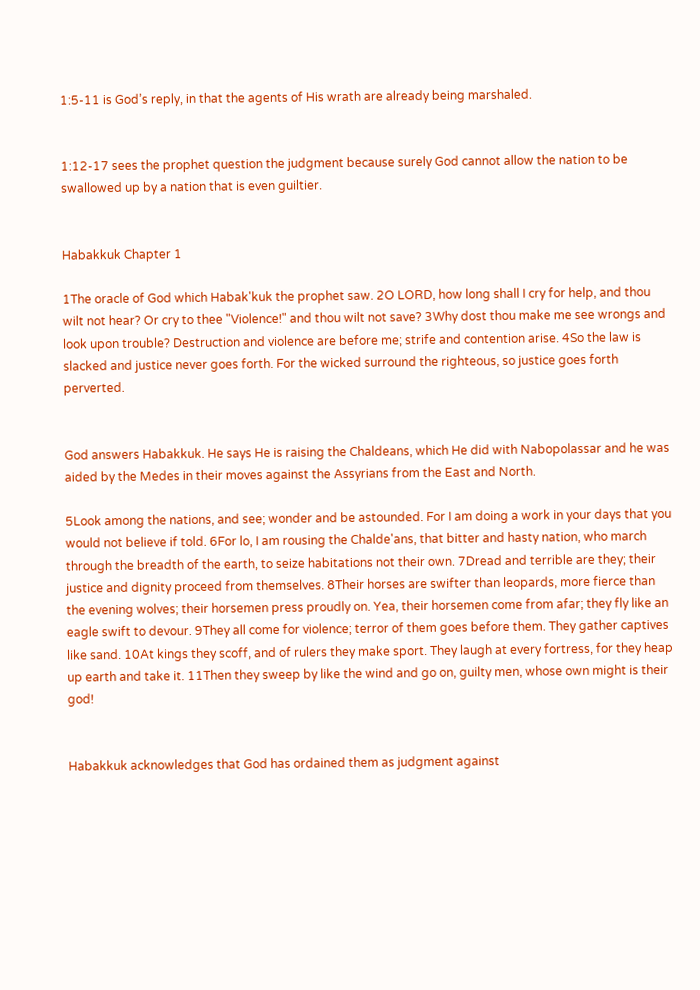1:5-11 is God’s reply, in that the agents of His wrath are already being marshaled.


1:12-17 sees the prophet question the judgment because surely God cannot allow the nation to be swallowed up by a nation that is even guiltier.


Habakkuk Chapter 1

1The oracle of God which Habak'kuk the prophet saw. 2O LORD, how long shall I cry for help, and thou wilt not hear? Or cry to thee "Violence!" and thou wilt not save? 3Why dost thou make me see wrongs and look upon trouble? Destruction and violence are before me; strife and contention arise. 4So the law is slacked and justice never goes forth. For the wicked surround the righteous, so justice goes forth perverted.


God answers Habakkuk. He says He is raising the Chaldeans, which He did with Nabopolassar and he was aided by the Medes in their moves against the Assyrians from the East and North.

5Look among the nations, and see; wonder and be astounded. For I am doing a work in your days that you would not believe if told. 6For lo, I am rousing the Chalde'ans, that bitter and hasty nation, who march through the breadth of the earth, to seize habitations not their own. 7Dread and terrible are they; their justice and dignity proceed from themselves. 8Their horses are swifter than leopards, more fierce than the evening wolves; their horsemen press proudly on. Yea, their horsemen come from afar; they fly like an eagle swift to devour. 9They all come for violence; terror of them goes before them. They gather captives like sand. 10At kings they scoff, and of rulers they make sport. They laugh at every fortress, for they heap up earth and take it. 11Then they sweep by like the wind and go on, guilty men, whose own might is their god!


Habakkuk acknowledges that God has ordained them as judgment against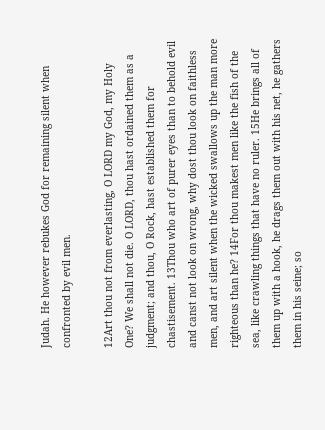Judah. He however rebukes God for remaining silent when confronted by evil men.

12Art thou not from everlasting, O LORD my God, my Holy One? We shall not die. O LORD, thou hast ordained them as a judgment; and thou, O Rock, hast established them for chastisement. 13Thou who art of purer eyes than to behold evil and canst not look on wrong, why dost thou look on faithless men, and art silent when the wicked swallows up the man more righteous than he? 14For thou makest men like the fish of the sea, like crawling things that have no ruler. 15He brings all of them up with a hook, he drags them out with his net, he gathers them in his seine; so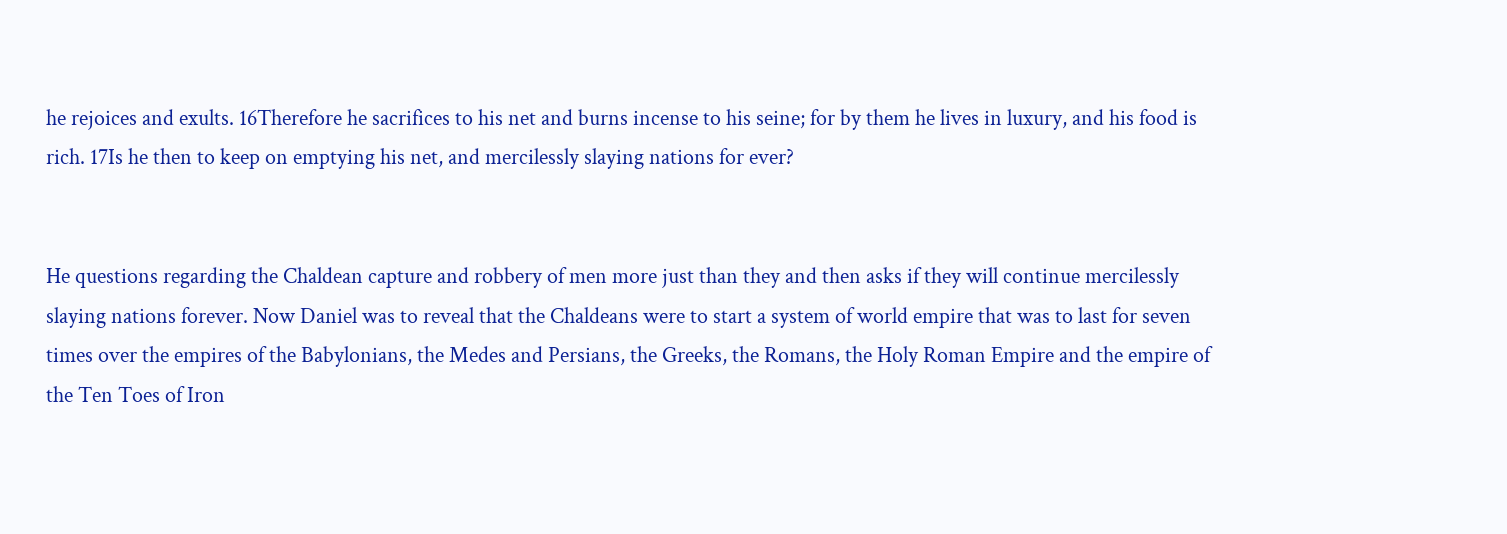he rejoices and exults. 16Therefore he sacrifices to his net and burns incense to his seine; for by them he lives in luxury, and his food is rich. 17Is he then to keep on emptying his net, and mercilessly slaying nations for ever?


He questions regarding the Chaldean capture and robbery of men more just than they and then asks if they will continue mercilessly slaying nations forever. Now Daniel was to reveal that the Chaldeans were to start a system of world empire that was to last for seven times over the empires of the Babylonians, the Medes and Persians, the Greeks, the Romans, the Holy Roman Empire and the empire of the Ten Toes of Iron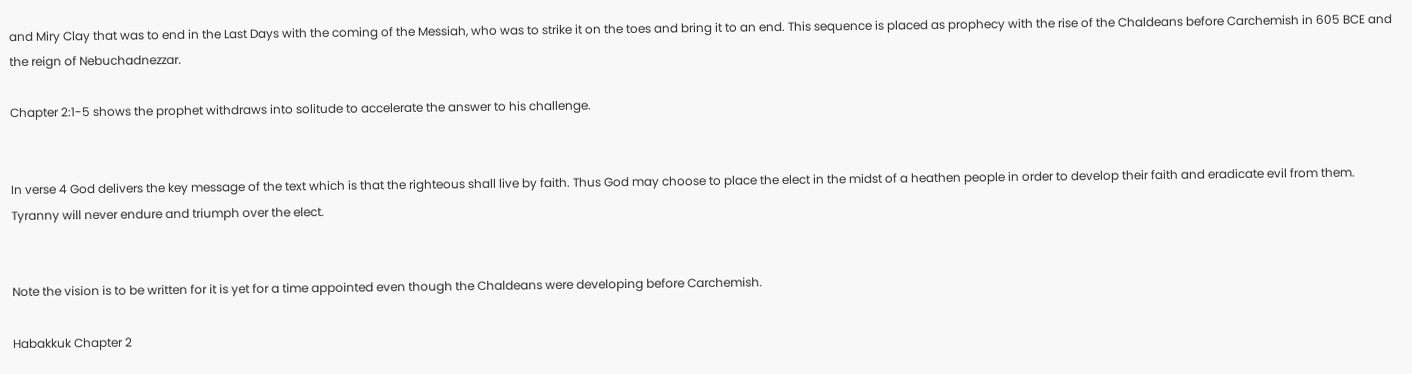and Miry Clay that was to end in the Last Days with the coming of the Messiah, who was to strike it on the toes and bring it to an end. This sequence is placed as prophecy with the rise of the Chaldeans before Carchemish in 605 BCE and the reign of Nebuchadnezzar.

Chapter 2:1-5 shows the prophet withdraws into solitude to accelerate the answer to his challenge.


In verse 4 God delivers the key message of the text which is that the righteous shall live by faith. Thus God may choose to place the elect in the midst of a heathen people in order to develop their faith and eradicate evil from them. Tyranny will never endure and triumph over the elect.


Note the vision is to be written for it is yet for a time appointed even though the Chaldeans were developing before Carchemish.

Habakkuk Chapter 2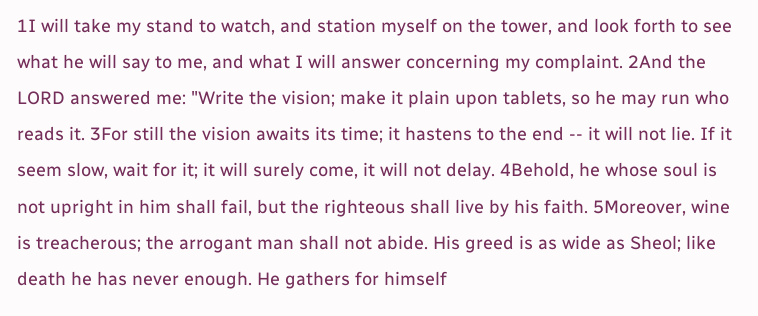1I will take my stand to watch, and station myself on the tower, and look forth to see what he will say to me, and what I will answer concerning my complaint. 2And the LORD answered me: "Write the vision; make it plain upon tablets, so he may run who reads it. 3For still the vision awaits its time; it hastens to the end -- it will not lie. If it seem slow, wait for it; it will surely come, it will not delay. 4Behold, he whose soul is not upright in him shall fail, but the righteous shall live by his faith. 5Moreover, wine is treacherous; the arrogant man shall not abide. His greed is as wide as Sheol; like death he has never enough. He gathers for himself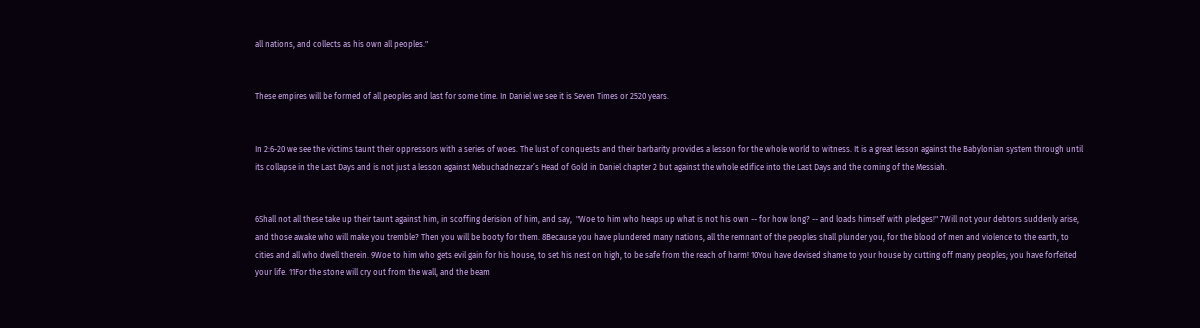all nations, and collects as his own all peoples."


These empires will be formed of all peoples and last for some time. In Daniel we see it is Seven Times or 2520 years.


In 2:6-20 we see the victims taunt their oppressors with a series of woes. The lust of conquests and their barbarity provides a lesson for the whole world to witness. It is a great lesson against the Babylonian system through until its collapse in the Last Days and is not just a lesson against Nebuchadnezzar’s Head of Gold in Daniel chapter 2 but against the whole edifice into the Last Days and the coming of the Messiah.


6Shall not all these take up their taunt against him, in scoffing derision of him, and say,  "Woe to him who heaps up what is not his own -- for how long? -- and loads himself with pledges!" 7Will not your debtors suddenly arise, and those awake who will make you tremble? Then you will be booty for them. 8Because you have plundered many nations, all the remnant of the peoples shall plunder you, for the blood of men and violence to the earth, to cities and all who dwell therein. 9Woe to him who gets evil gain for his house, to set his nest on high, to be safe from the reach of harm! 10You have devised shame to your house by cutting off many peoples; you have forfeited your life. 11For the stone will cry out from the wall, and the beam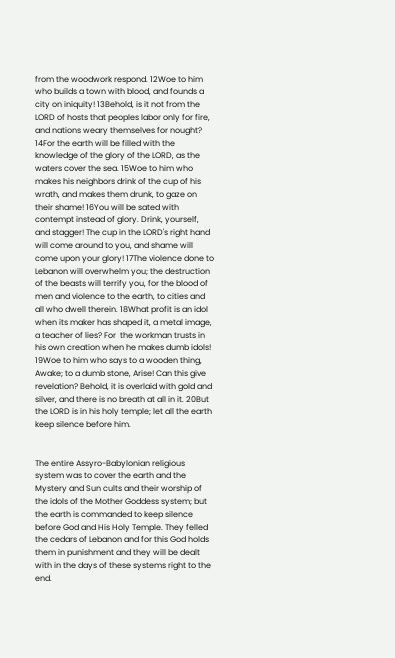from the woodwork respond. 12Woe to him who builds a town with blood, and founds a city on iniquity! 13Behold, is it not from the LORD of hosts that peoples labor only for fire, and nations weary themselves for nought? 14For the earth will be filled with the knowledge of the glory of the LORD, as the waters cover the sea. 15Woe to him who makes his neighbors drink of the cup of his wrath, and makes them drunk, to gaze on their shame! 16You will be sated with contempt instead of glory. Drink, yourself, and stagger! The cup in the LORD's right hand will come around to you, and shame will come upon your glory! 17The violence done to Lebanon will overwhelm you; the destruction of the beasts will terrify you, for the blood of men and violence to the earth, to cities and all who dwell therein. 18What profit is an idol when its maker has shaped it, a metal image, a teacher of lies? For  the workman trusts in his own creation when he makes dumb idols! 19Woe to him who says to a wooden thing, Awake; to a dumb stone, Arise! Can this give revelation? Behold, it is overlaid with gold and silver, and there is no breath at all in it. 20But the LORD is in his holy temple; let all the earth keep silence before him.


The entire Assyro-Babylonian religious system was to cover the earth and the Mystery and Sun cults and their worship of the idols of the Mother Goddess system; but the earth is commanded to keep silence before God and His Holy Temple. They felled the cedars of Lebanon and for this God holds them in punishment and they will be dealt with in the days of these systems right to the end.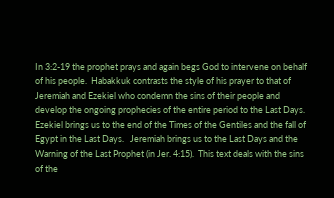In 3:2-19 the prophet prays and again begs God to intervene on behalf of his people.  Habakkuk contrasts the style of his prayer to that of Jeremiah and Ezekiel who condemn the sins of their people and develop the ongoing prophecies of the entire period to the Last Days.  Ezekiel brings us to the end of the Times of the Gentiles and the fall of Egypt in the Last Days.   Jeremiah brings us to the Last Days and the Warning of the Last Prophet (in Jer. 4:15).  This text deals with the sins of the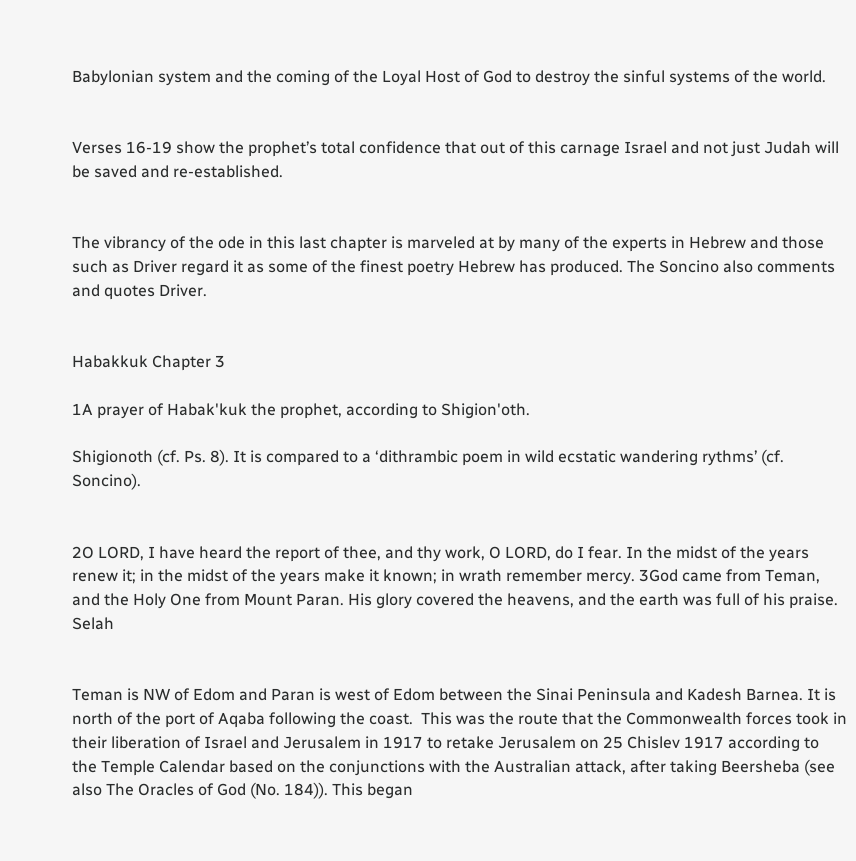Babylonian system and the coming of the Loyal Host of God to destroy the sinful systems of the world.


Verses 16-19 show the prophet’s total confidence that out of this carnage Israel and not just Judah will be saved and re-established.


The vibrancy of the ode in this last chapter is marveled at by many of the experts in Hebrew and those such as Driver regard it as some of the finest poetry Hebrew has produced. The Soncino also comments and quotes Driver.


Habakkuk Chapter 3

1A prayer of Habak'kuk the prophet, according to Shigion'oth.

Shigionoth (cf. Ps. 8). It is compared to a ‘dithrambic poem in wild ecstatic wandering rythms’ (cf. Soncino).


2O LORD, I have heard the report of thee, and thy work, O LORD, do I fear. In the midst of the years renew it; in the midst of the years make it known; in wrath remember mercy. 3God came from Teman, and the Holy One from Mount Paran. His glory covered the heavens, and the earth was full of his praise. Selah


Teman is NW of Edom and Paran is west of Edom between the Sinai Peninsula and Kadesh Barnea. It is north of the port of Aqaba following the coast.  This was the route that the Commonwealth forces took in their liberation of Israel and Jerusalem in 1917 to retake Jerusalem on 25 Chislev 1917 according to the Temple Calendar based on the conjunctions with the Australian attack, after taking Beersheba (see also The Oracles of God (No. 184)). This began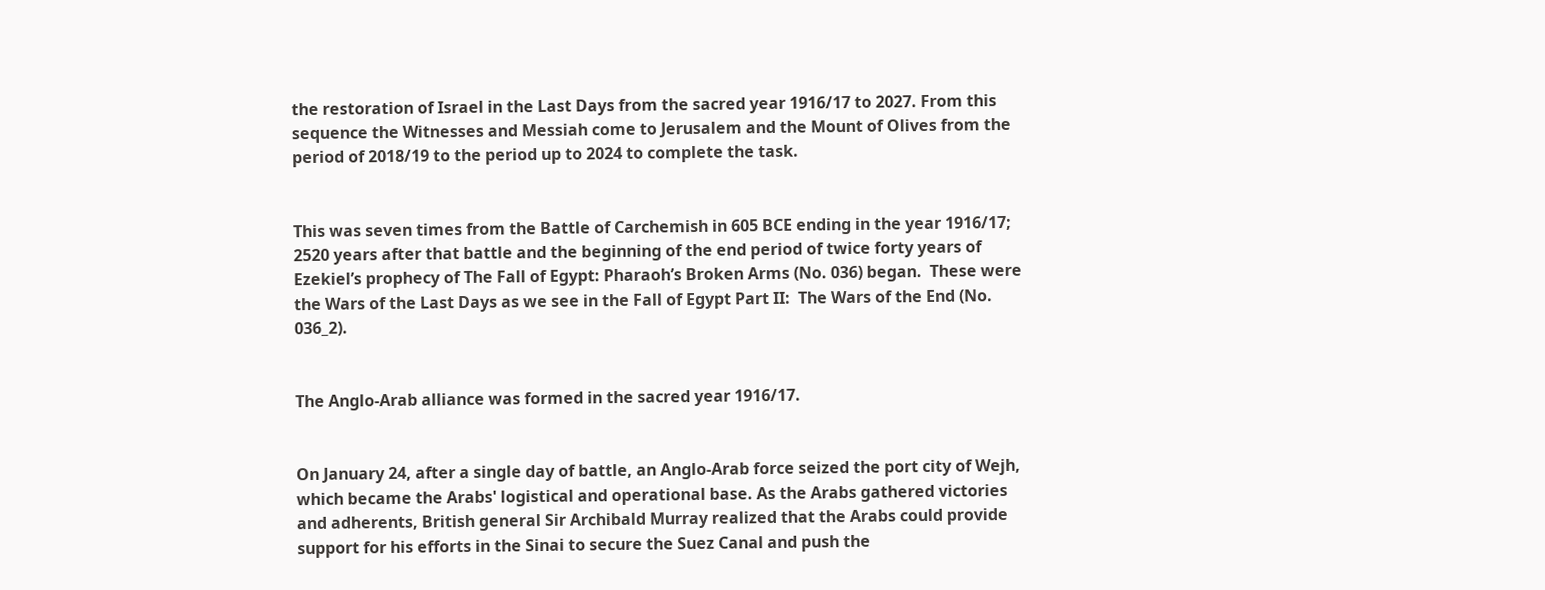the restoration of Israel in the Last Days from the sacred year 1916/17 to 2027. From this sequence the Witnesses and Messiah come to Jerusalem and the Mount of Olives from the period of 2018/19 to the period up to 2024 to complete the task.


This was seven times from the Battle of Carchemish in 605 BCE ending in the year 1916/17; 2520 years after that battle and the beginning of the end period of twice forty years of Ezekiel’s prophecy of The Fall of Egypt: Pharaoh’s Broken Arms (No. 036) began.  These were the Wars of the Last Days as we see in the Fall of Egypt Part II:  The Wars of the End (No. 036_2).


The Anglo-Arab alliance was formed in the sacred year 1916/17.


On January 24, after a single day of battle, an Anglo-Arab force seized the port city of Wejh, which became the Arabs' logistical and operational base. As the Arabs gathered victories and adherents, British general Sir Archibald Murray realized that the Arabs could provide support for his efforts in the Sinai to secure the Suez Canal and push the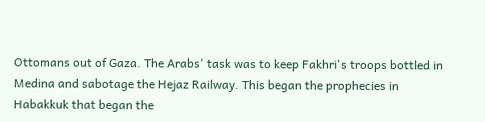Ottomans out of Gaza. The Arabs' task was to keep Fakhri's troops bottled in Medina and sabotage the Hejaz Railway. This began the prophecies in Habakkuk that began the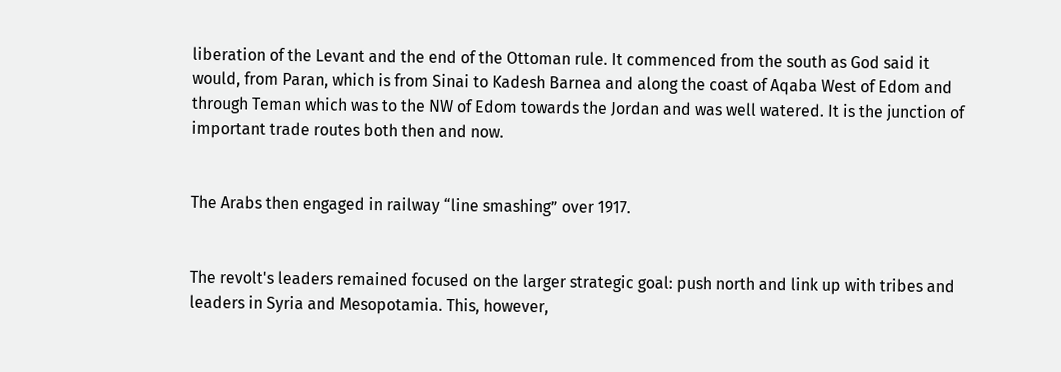liberation of the Levant and the end of the Ottoman rule. It commenced from the south as God said it would, from Paran, which is from Sinai to Kadesh Barnea and along the coast of Aqaba West of Edom and through Teman which was to the NW of Edom towards the Jordan and was well watered. It is the junction of important trade routes both then and now.


The Arabs then engaged in railway “line smashing” over 1917.


The revolt's leaders remained focused on the larger strategic goal: push north and link up with tribes and leaders in Syria and Mesopotamia. This, however,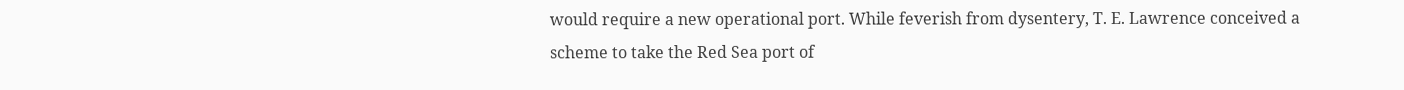would require a new operational port. While feverish from dysentery, T. E. Lawrence conceived a scheme to take the Red Sea port of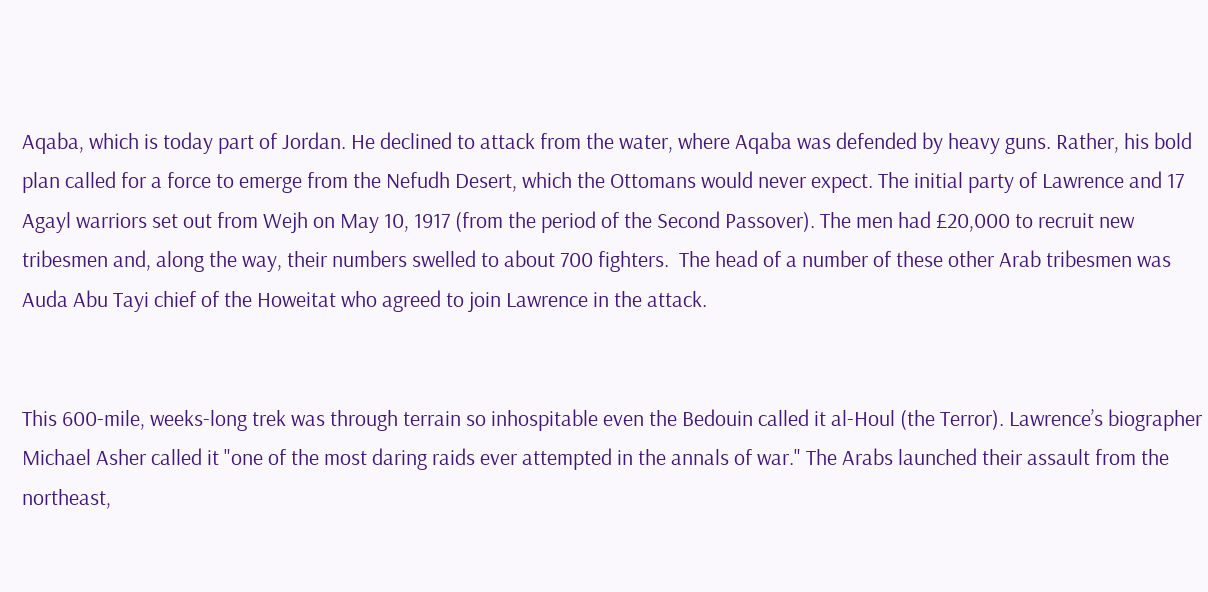Aqaba, which is today part of Jordan. He declined to attack from the water, where Aqaba was defended by heavy guns. Rather, his bold plan called for a force to emerge from the Nefudh Desert, which the Ottomans would never expect. The initial party of Lawrence and 17 Agayl warriors set out from Wejh on May 10, 1917 (from the period of the Second Passover). The men had £20,000 to recruit new tribesmen and, along the way, their numbers swelled to about 700 fighters.  The head of a number of these other Arab tribesmen was Auda Abu Tayi chief of the Howeitat who agreed to join Lawrence in the attack.


This 600-mile, weeks-long trek was through terrain so inhospitable even the Bedouin called it al-Houl (the Terror). Lawrence’s biographer Michael Asher called it "one of the most daring raids ever attempted in the annals of war." The Arabs launched their assault from the northeast,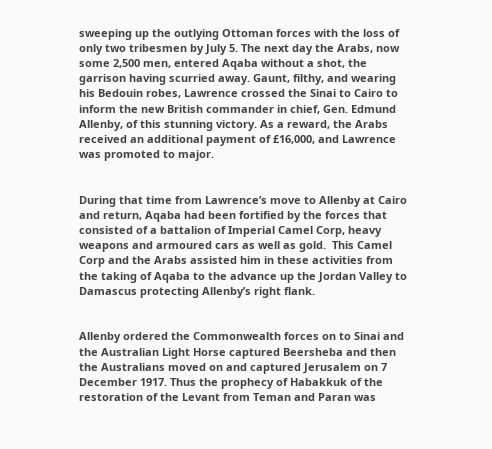sweeping up the outlying Ottoman forces with the loss of only two tribesmen by July 5. The next day the Arabs, now some 2,500 men, entered Aqaba without a shot, the garrison having scurried away. Gaunt, filthy, and wearing his Bedouin robes, Lawrence crossed the Sinai to Cairo to inform the new British commander in chief, Gen. Edmund Allenby, of this stunning victory. As a reward, the Arabs received an additional payment of £16,000, and Lawrence was promoted to major.


During that time from Lawrence’s move to Allenby at Cairo and return, Aqaba had been fortified by the forces that consisted of a battalion of Imperial Camel Corp, heavy weapons and armoured cars as well as gold.  This Camel Corp and the Arabs assisted him in these activities from the taking of Aqaba to the advance up the Jordan Valley to Damascus protecting Allenby’s right flank.


Allenby ordered the Commonwealth forces on to Sinai and the Australian Light Horse captured Beersheba and then the Australians moved on and captured Jerusalem on 7 December 1917. Thus the prophecy of Habakkuk of the restoration of the Levant from Teman and Paran was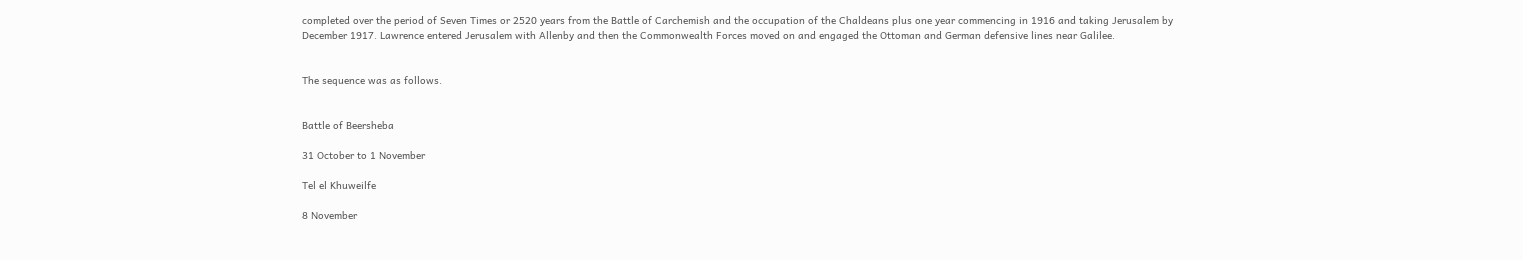completed over the period of Seven Times or 2520 years from the Battle of Carchemish and the occupation of the Chaldeans plus one year commencing in 1916 and taking Jerusalem by December 1917. Lawrence entered Jerusalem with Allenby and then the Commonwealth Forces moved on and engaged the Ottoman and German defensive lines near Galilee.


The sequence was as follows.


Battle of Beersheba

31 October to 1 November

Tel el Khuweilfe

8 November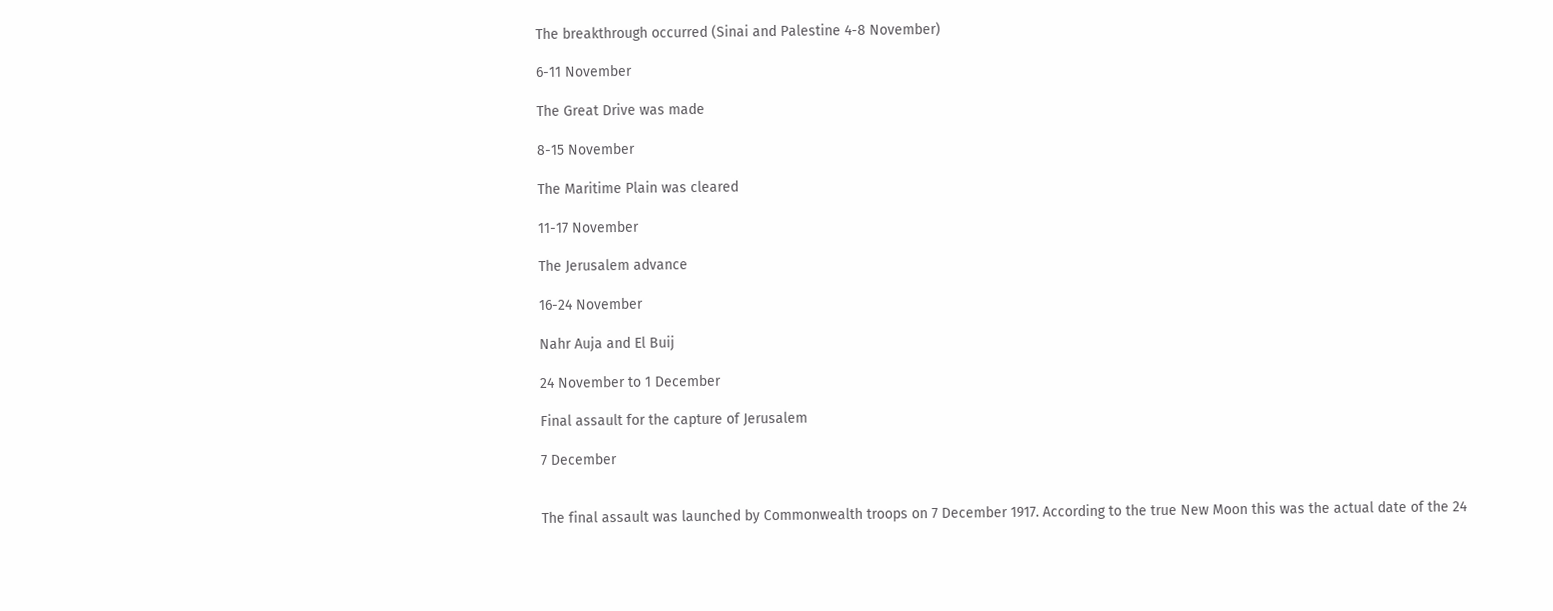The breakthrough occurred (Sinai and Palestine 4-8 November)

6-11 November

The Great Drive was made

8-15 November

The Maritime Plain was cleared

11-17 November

The Jerusalem advance

16-24 November

Nahr Auja and El Buij

24 November to 1 December

Final assault for the capture of Jerusalem

7 December


The final assault was launched by Commonwealth troops on 7 December 1917. According to the true New Moon this was the actual date of the 24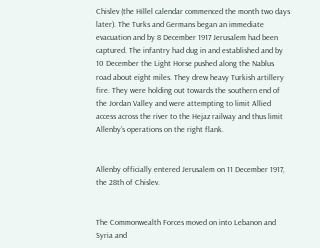Chislev (the Hillel calendar commenced the month two days later). The Turks and Germans began an immediate evacuation and by 8 December 1917 Jerusalem had been captured. The infantry had dug in and established and by 10 December the Light Horse pushed along the Nablus road about eight miles. They drew heavy Turkish artillery fire. They were holding out towards the southern end of the Jordan Valley and were attempting to limit Allied access across the river to the Hejaz railway and thus limit Allenby’s operations on the right flank.


Allenby officially entered Jerusalem on 11 December 1917, the 28th of Chislev.


The Commonwealth Forces moved on into Lebanon and Syria and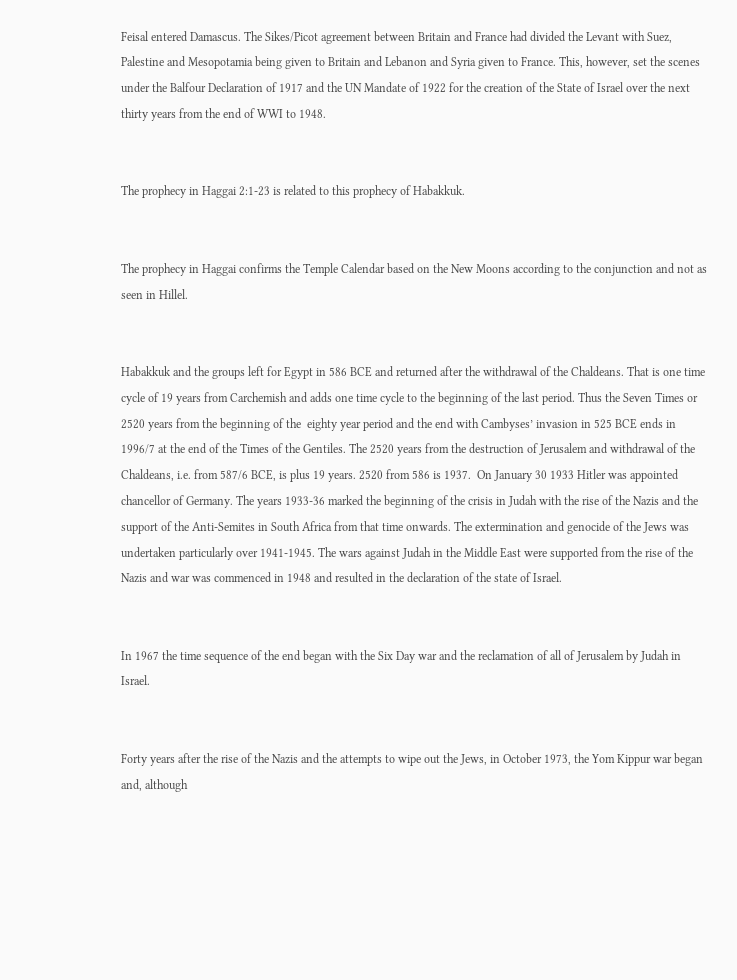Feisal entered Damascus. The Sikes/Picot agreement between Britain and France had divided the Levant with Suez, Palestine and Mesopotamia being given to Britain and Lebanon and Syria given to France. This, however, set the scenes under the Balfour Declaration of 1917 and the UN Mandate of 1922 for the creation of the State of Israel over the next thirty years from the end of WWI to 1948.


The prophecy in Haggai 2:1-23 is related to this prophecy of Habakkuk.


The prophecy in Haggai confirms the Temple Calendar based on the New Moons according to the conjunction and not as seen in Hillel.


Habakkuk and the groups left for Egypt in 586 BCE and returned after the withdrawal of the Chaldeans. That is one time cycle of 19 years from Carchemish and adds one time cycle to the beginning of the last period. Thus the Seven Times or 2520 years from the beginning of the  eighty year period and the end with Cambyses’ invasion in 525 BCE ends in 1996/7 at the end of the Times of the Gentiles. The 2520 years from the destruction of Jerusalem and withdrawal of the Chaldeans, i.e. from 587/6 BCE, is plus 19 years. 2520 from 586 is 1937.  On January 30 1933 Hitler was appointed chancellor of Germany. The years 1933-36 marked the beginning of the crisis in Judah with the rise of the Nazis and the support of the Anti-Semites in South Africa from that time onwards. The extermination and genocide of the Jews was undertaken particularly over 1941-1945. The wars against Judah in the Middle East were supported from the rise of the Nazis and war was commenced in 1948 and resulted in the declaration of the state of Israel.


In 1967 the time sequence of the end began with the Six Day war and the reclamation of all of Jerusalem by Judah in Israel.


Forty years after the rise of the Nazis and the attempts to wipe out the Jews, in October 1973, the Yom Kippur war began and, although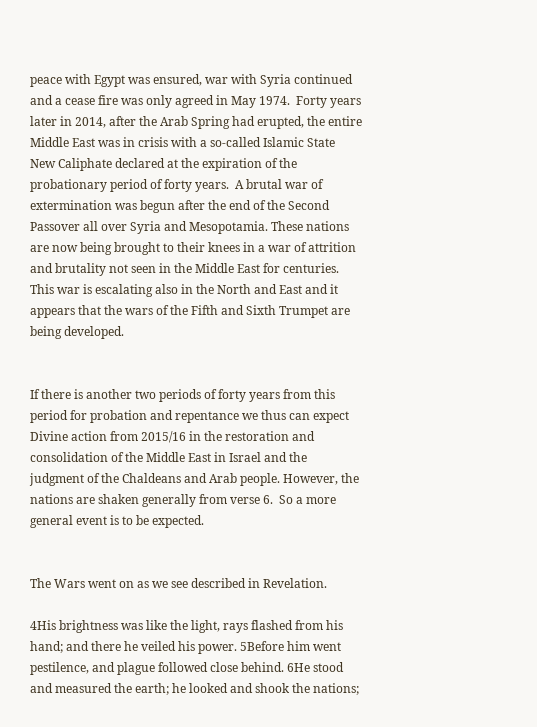peace with Egypt was ensured, war with Syria continued and a cease fire was only agreed in May 1974.  Forty years later in 2014, after the Arab Spring had erupted, the entire Middle East was in crisis with a so-called Islamic State New Caliphate declared at the expiration of the probationary period of forty years.  A brutal war of extermination was begun after the end of the Second Passover all over Syria and Mesopotamia. These nations are now being brought to their knees in a war of attrition and brutality not seen in the Middle East for centuries. This war is escalating also in the North and East and it appears that the wars of the Fifth and Sixth Trumpet are being developed.


If there is another two periods of forty years from this period for probation and repentance we thus can expect Divine action from 2015/16 in the restoration and consolidation of the Middle East in Israel and the judgment of the Chaldeans and Arab people. However, the nations are shaken generally from verse 6.  So a more general event is to be expected.


The Wars went on as we see described in Revelation.

4His brightness was like the light, rays flashed from his hand; and there he veiled his power. 5Before him went pestilence, and plague followed close behind. 6He stood and measured the earth; he looked and shook the nations;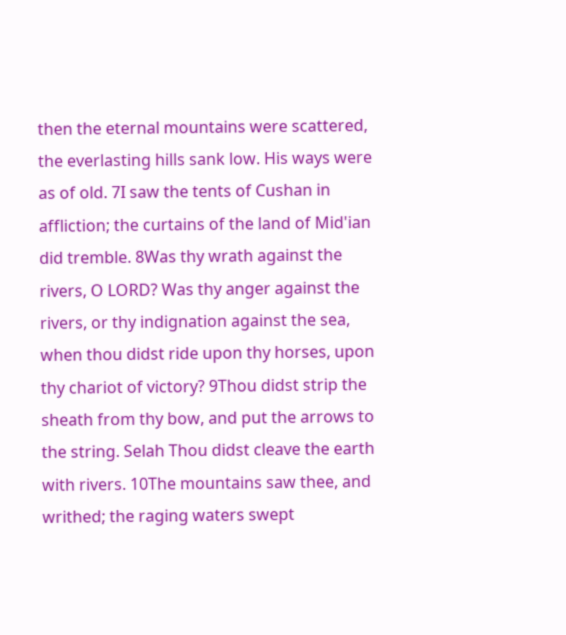then the eternal mountains were scattered, the everlasting hills sank low. His ways were as of old. 7I saw the tents of Cushan in affliction; the curtains of the land of Mid'ian did tremble. 8Was thy wrath against the rivers, O LORD? Was thy anger against the rivers, or thy indignation against the sea, when thou didst ride upon thy horses, upon thy chariot of victory? 9Thou didst strip the sheath from thy bow, and put the arrows to the string. Selah Thou didst cleave the earth with rivers. 10The mountains saw thee, and writhed; the raging waters swept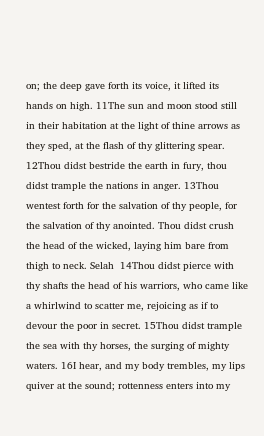on; the deep gave forth its voice, it lifted its hands on high. 11The sun and moon stood still in their habitation at the light of thine arrows as they sped, at the flash of thy glittering spear. 12Thou didst bestride the earth in fury, thou didst trample the nations in anger. 13Thou wentest forth for the salvation of thy people, for the salvation of thy anointed. Thou didst crush the head of the wicked, laying him bare from thigh to neck. Selah  14Thou didst pierce with thy shafts the head of his warriors, who came like a whirlwind to scatter me, rejoicing as if to devour the poor in secret. 15Thou didst trample the sea with thy horses, the surging of mighty waters. 16I hear, and my body trembles, my lips quiver at the sound; rottenness enters into my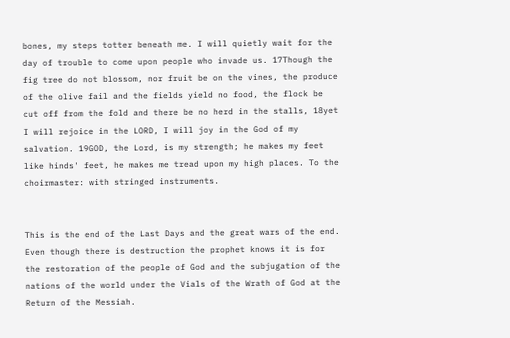bones, my steps totter beneath me. I will quietly wait for the day of trouble to come upon people who invade us. 17Though the fig tree do not blossom, nor fruit be on the vines, the produce of the olive fail and the fields yield no food, the flock be cut off from the fold and there be no herd in the stalls, 18yet I will rejoice in the LORD, I will joy in the God of my salvation. 19GOD, the Lord, is my strength; he makes my feet like hinds' feet, he makes me tread upon my high places. To the choirmaster: with stringed instruments.


This is the end of the Last Days and the great wars of the end. Even though there is destruction the prophet knows it is for the restoration of the people of God and the subjugation of the nations of the world under the Vials of the Wrath of God at the Return of the Messiah.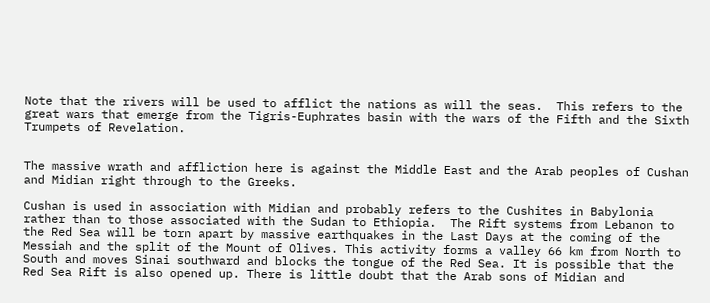Note that the rivers will be used to afflict the nations as will the seas.  This refers to the great wars that emerge from the Tigris-Euphrates basin with the wars of the Fifth and the Sixth Trumpets of Revelation.


The massive wrath and affliction here is against the Middle East and the Arab peoples of Cushan and Midian right through to the Greeks.

Cushan is used in association with Midian and probably refers to the Cushites in Babylonia rather than to those associated with the Sudan to Ethiopia.  The Rift systems from Lebanon to the Red Sea will be torn apart by massive earthquakes in the Last Days at the coming of the Messiah and the split of the Mount of Olives. This activity forms a valley 66 km from North to South and moves Sinai southward and blocks the tongue of the Red Sea. It is possible that the Red Sea Rift is also opened up. There is little doubt that the Arab sons of Midian and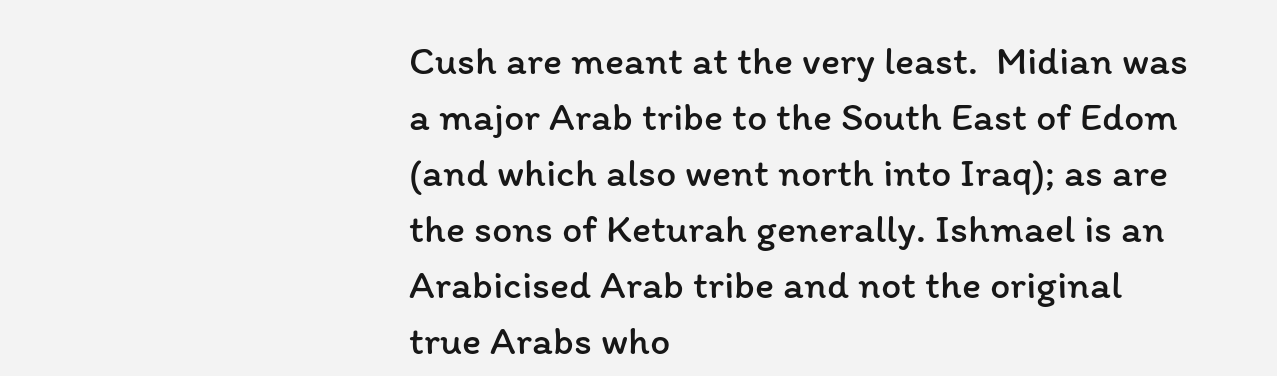Cush are meant at the very least.  Midian was a major Arab tribe to the South East of Edom (and which also went north into Iraq); as are the sons of Keturah generally. Ishmael is an Arabicised Arab tribe and not the original true Arabs who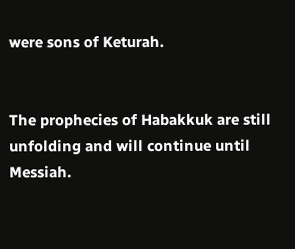were sons of Keturah.


The prophecies of Habakkuk are still unfolding and will continue until Messiah.